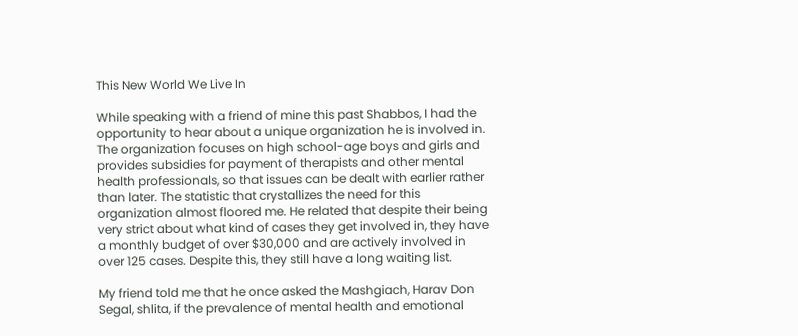This New World We Live In

While speaking with a friend of mine this past Shabbos, I had the opportunity to hear about a unique organization he is involved in. The organization focuses on high school-age boys and girls and provides subsidies for payment of therapists and other mental health professionals, so that issues can be dealt with earlier rather than later. The statistic that crystallizes the need for this organization almost floored me. He related that despite their being very strict about what kind of cases they get involved in, they have a monthly budget of over $30,000 and are actively involved in over 125 cases. Despite this, they still have a long waiting list.

My friend told me that he once asked the Mashgiach, Harav Don Segal, shlita, if the prevalence of mental health and emotional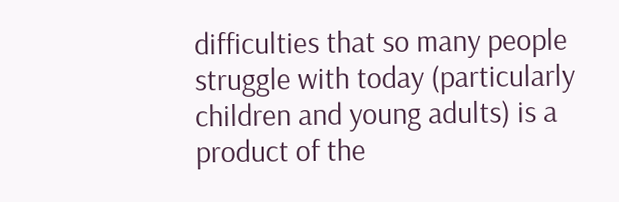difficulties that so many people struggle with today (particularly children and young adults) is a product of the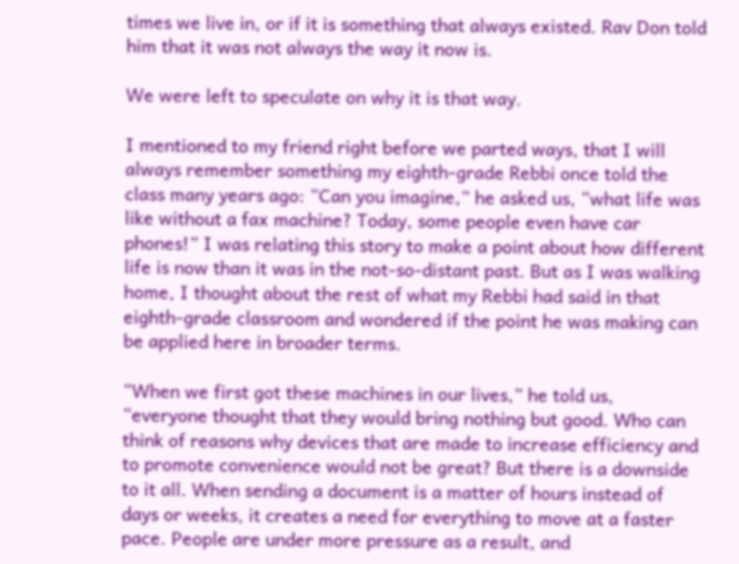times we live in, or if it is something that always existed. Rav Don told him that it was not always the way it now is.

We were left to speculate on why it is that way.

I mentioned to my friend right before we parted ways, that I will always remember something my eighth-grade Rebbi once told the class many years ago: “Can you imagine,” he asked us, “what life was like without a fax machine? Today, some people even have car phones!” I was relating this story to make a point about how different life is now than it was in the not-so-distant past. But as I was walking home, I thought about the rest of what my Rebbi had said in that eighth-grade classroom and wondered if the point he was making can be applied here in broader terms.

“When we first got these machines in our lives,” he told us, “everyone thought that they would bring nothing but good. Who can think of reasons why devices that are made to increase efficiency and to promote convenience would not be great? But there is a downside to it all. When sending a document is a matter of hours instead of days or weeks, it creates a need for everything to move at a faster pace. People are under more pressure as a result, and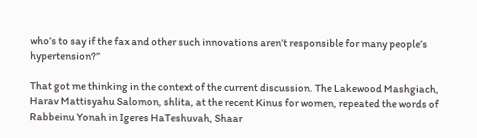who’s to say if the fax and other such innovations aren’t responsible for many people’s hypertension?”

That got me thinking in the context of the current discussion. The Lakewood Mashgiach, Harav Mattisyahu Salomon, shlita, at the recent Kinus for women, repeated the words of Rabbeinu Yonah in Igeres HaTeshuvah, Shaar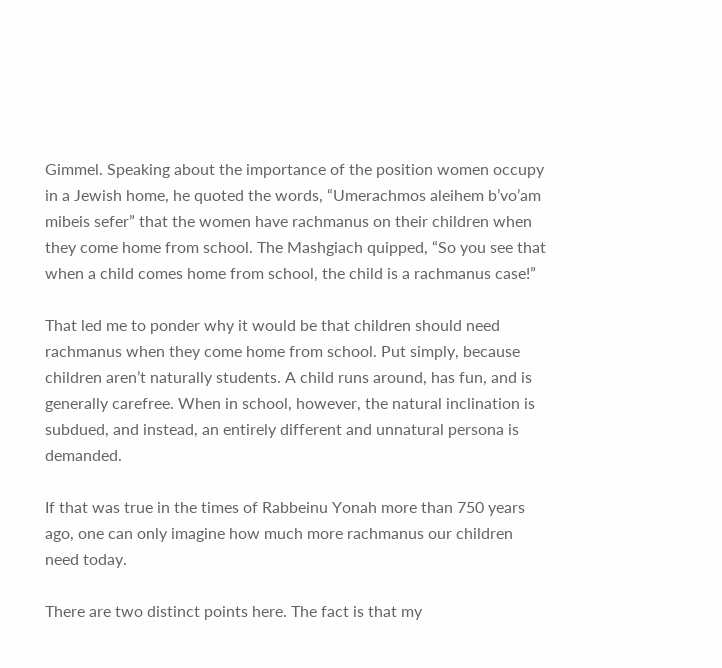Gimmel. Speaking about the importance of the position women occupy in a Jewish home, he quoted the words, “Umerachmos aleihem b’vo’am mibeis sefer” that the women have rachmanus on their children when they come home from school. The Mashgiach quipped, “So you see that when a child comes home from school, the child is a rachmanus case!”

That led me to ponder why it would be that children should need rachmanus when they come home from school. Put simply, because children aren’t naturally students. A child runs around, has fun, and is generally carefree. When in school, however, the natural inclination is subdued, and instead, an entirely different and unnatural persona is demanded.

If that was true in the times of Rabbeinu Yonah more than 750 years ago, one can only imagine how much more rachmanus our children need today.

There are two distinct points here. The fact is that my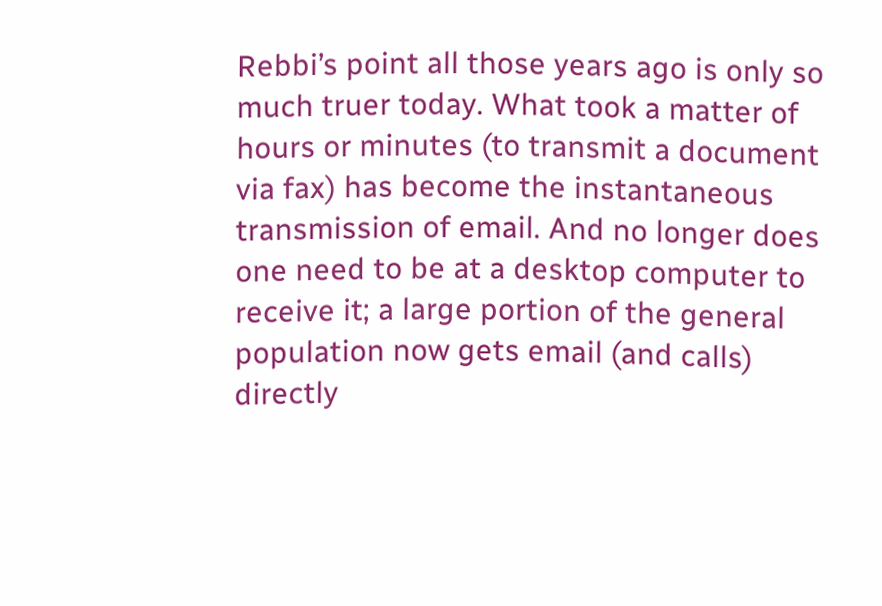Rebbi’s point all those years ago is only so much truer today. What took a matter of hours or minutes (to transmit a document via fax) has become the instantaneous transmission of email. And no longer does one need to be at a desktop computer to receive it; a large portion of the general population now gets email (and calls) directly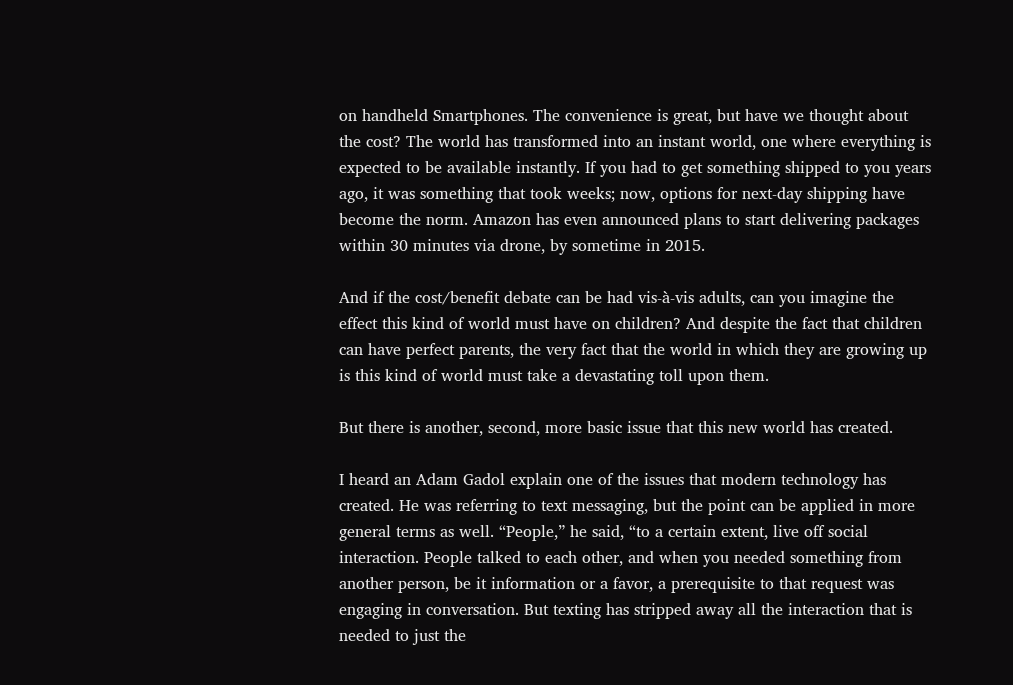on handheld Smartphones. The convenience is great, but have we thought about the cost? The world has transformed into an instant world, one where everything is expected to be available instantly. If you had to get something shipped to you years ago, it was something that took weeks; now, options for next-day shipping have become the norm. Amazon has even announced plans to start delivering packages within 30 minutes via drone, by sometime in 2015.

And if the cost/benefit debate can be had vis-à-vis adults, can you imagine the effect this kind of world must have on children? And despite the fact that children can have perfect parents, the very fact that the world in which they are growing up is this kind of world must take a devastating toll upon them.

But there is another, second, more basic issue that this new world has created.

I heard an Adam Gadol explain one of the issues that modern technology has created. He was referring to text messaging, but the point can be applied in more general terms as well. “People,” he said, “to a certain extent, live off social interaction. People talked to each other, and when you needed something from another person, be it information or a favor, a prerequisite to that request was engaging in conversation. But texting has stripped away all the interaction that is needed to just the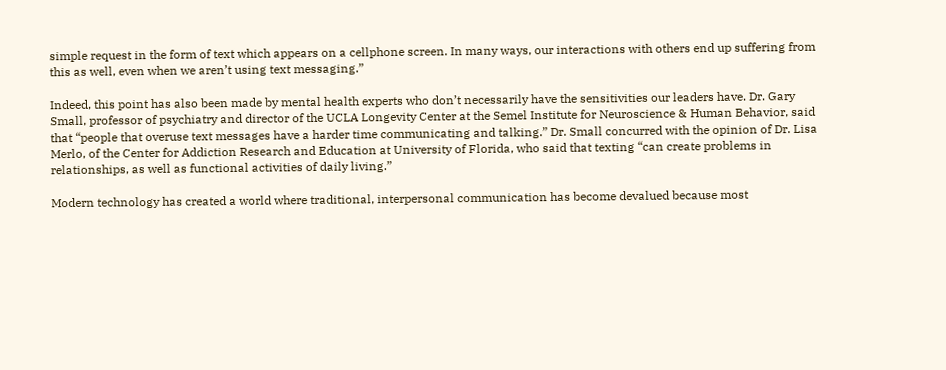simple request in the form of text which appears on a cellphone screen. In many ways, our interactions with others end up suffering from this as well, even when we aren’t using text messaging.”

Indeed, this point has also been made by mental health experts who don’t necessarily have the sensitivities our leaders have. Dr. Gary Small, professor of psychiatry and director of the UCLA Longevity Center at the Semel Institute for Neuroscience & Human Behavior, said that “people that overuse text messages have a harder time communicating and talking.” Dr. Small concurred with the opinion of Dr. Lisa Merlo, of the Center for Addiction Research and Education at University of Florida, who said that texting “can create problems in relationships, as well as functional activities of daily living.”

Modern technology has created a world where traditional, interpersonal communication has become devalued because most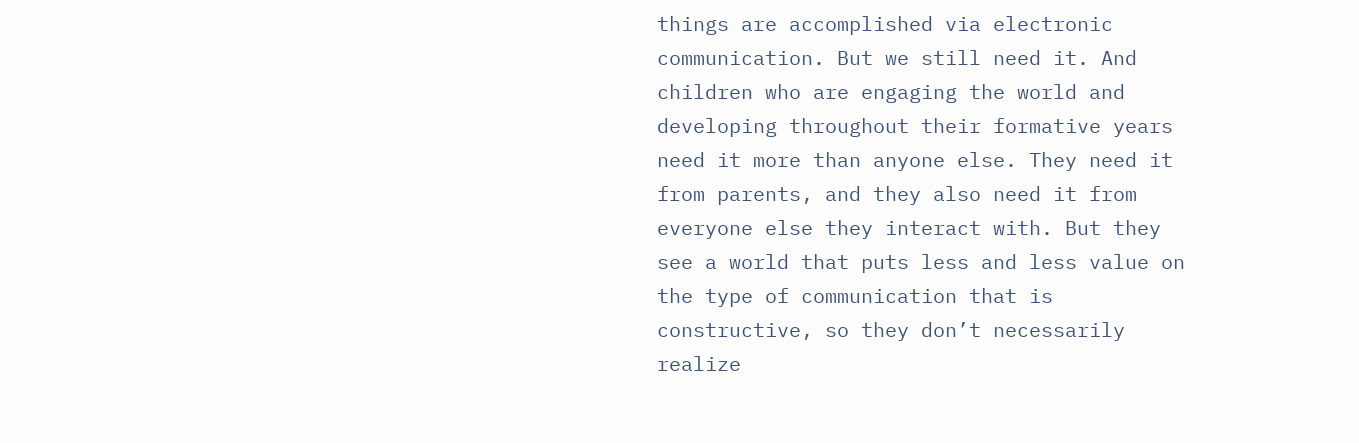things are accomplished via electronic communication. But we still need it. And children who are engaging the world and developing throughout their formative years need it more than anyone else. They need it from parents, and they also need it from everyone else they interact with. But they see a world that puts less and less value on the type of communication that is constructive, so they don’t necessarily realize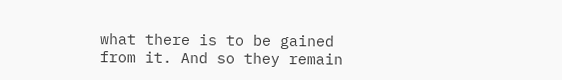what there is to be gained from it. And so they remain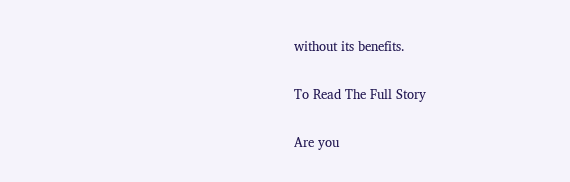without its benefits.

To Read The Full Story

Are you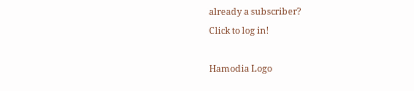already a subscriber?
Click to log in!

Hamodia Logo